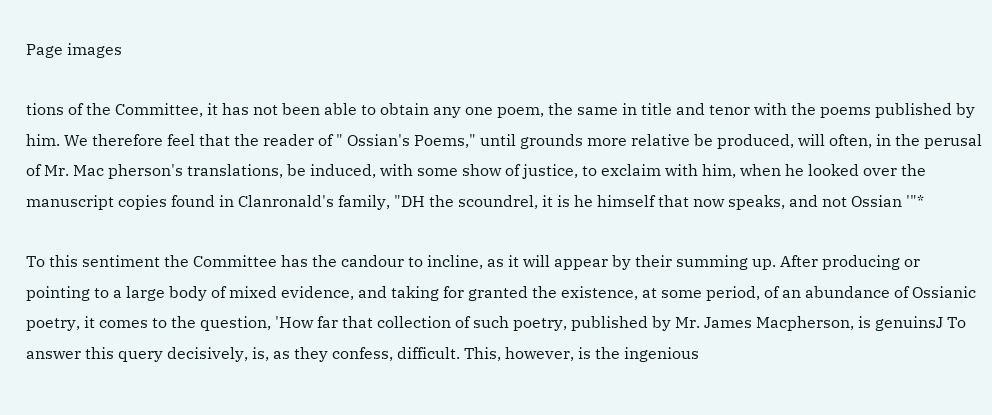Page images

tions of the Committee, it has not been able to obtain any one poem, the same in title and tenor with the poems published by him. We therefore feel that the reader of " Ossian's Poems," until grounds more relative be produced, will often, in the perusal of Mr. Mac pherson's translations, be induced, with some show of justice, to exclaim with him, when he looked over the manuscript copies found in Clanronald's family, "DH the scoundrel, it is he himself that now speaks, and not Ossian '"*

To this sentiment the Committee has the candour to incline, as it will appear by their summing up. After producing or pointing to a large body of mixed evidence, and taking for granted the existence, at some period, of an abundance of Ossianic poetry, it comes to the question, 'How far that collection of such poetry, published by Mr. James Macpherson, is genuinsJ To answer this query decisively, is, as they confess, difficult. This, however, is the ingenious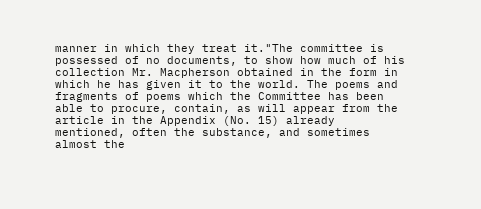manner in which they treat it."The committee is possessed of no documents, to show how much of his collection Mr. Macpherson obtained in the form in which he has given it to the world. The poems and fragments of poems which the Committee has been able to procure, contain, as will appear from the article in the Appendix (No. 15) already mentioned, often the substance, and sometimes almost the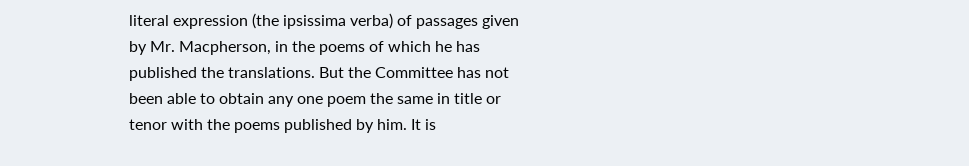literal expression (the ipsissima verba) of passages given by Mr. Macpherson, in the poems of which he has published the translations. But the Committee has not been able to obtain any one poem the same in title or tenor with the poems published by him. It is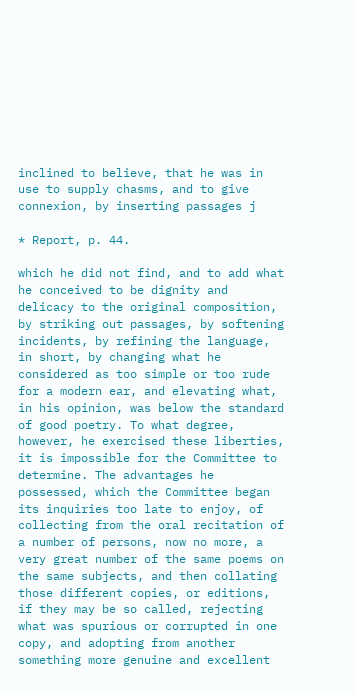inclined to believe, that he was in use to supply chasms, and to give connexion, by inserting passages j

* Report, p. 44.

which he did not find, and to add what he conceived to be dignity and delicacy to the original composition, by striking out passages, by softening incidents, by refining the language, in short, by changing what he considered as too simple or too rude for a modern ear, and elevating what, in his opinion, was below the standard of good poetry. To what degree, however, he exercised these liberties, it is impossible for the Committee to determine. The advantages he possessed, which the Committee began its inquiries too late to enjoy, of collecting from the oral recitation of a number of persons, now no more, a very great number of the same poems on the same subjects, and then collating those different copies, or editions, if they may be so called, rejecting what was spurious or corrupted in one copy, and adopting from another something more genuine and excellent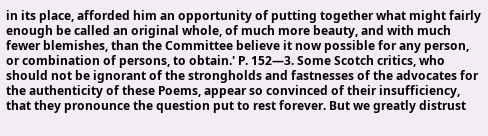in its place, afforded him an opportunity of putting together what might fairly enough be called an original whole, of much more beauty, and with much fewer blemishes, than the Committee believe it now possible for any person, or combination of persons, to obtain.' P. 152—3. Some Scotch critics, who should not be ignorant of the strongholds and fastnesses of the advocates for the authenticity of these Poems, appear so convinced of their insufficiency, that they pronounce the question put to rest forever. But we greatly distrust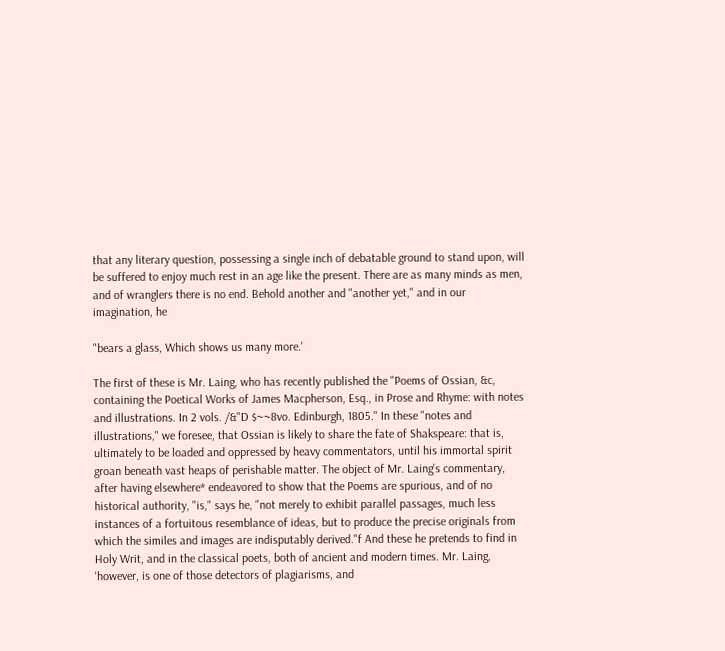that any literary question, possessing a single inch of debatable ground to stand upon, will be suffered to enjoy much rest in an age like the present. There are as many minds as men, and of wranglers there is no end. Behold another and "another yet," and in our imagination, he

"bears a glass, Which shows us many more.'

The first of these is Mr. Laing, who has recently published the "Poems of Ossian, &c, containing the Poetical Works of James Macpherson, Esq., in Prose and Rhyme: with notes and illustrations. In 2 vols. /&"D $~~8vo. Edinburgh, 1805." In these "notes and illustrations," we foresee, that Ossian is likely to share the fate of Shakspeare: that is, ultimately to be loaded and oppressed by heavy commentators, until his immortal spirit groan beneath vast heaps of perishable matter. The object of Mr. Laing's commentary, after having elsewhere* endeavored to show that the Poems are spurious, and of no historical authority, "is," says he, "not merely to exhibit parallel passages, much less instances of a fortuitous resemblance of ideas, but to produce the precise originals from which the similes and images are indisputably derived."f And these he pretends to find in Holy Writ, and in the classical poets, both of ancient and modern times. Mr. Laing, 'however, is one of those detectors of plagiarisms, and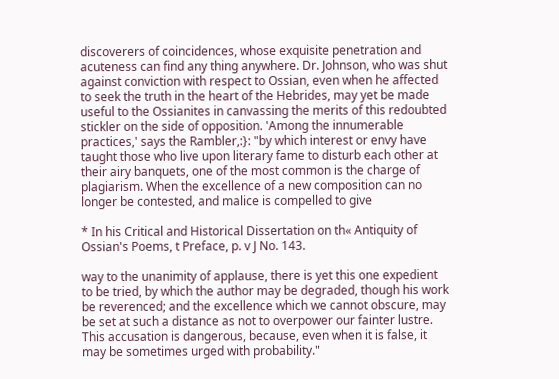discoverers of coincidences, whose exquisite penetration and acuteness can find any thing anywhere. Dr. Johnson, who was shut against conviction with respect to Ossian, even when he affected to seek the truth in the heart of the Hebrides, may yet be made useful to the Ossianites in canvassing the merits of this redoubted stickler on the side of opposition. 'Among the innumerable practices,' says the Rambler,:}: "by which interest or envy have taught those who live upon literary fame to disturb each other at their airy banquets, one of the most common is the charge of plagiarism. When the excellence of a new composition can no longer be contested, and malice is compelled to give

* In his Critical and Historical Dissertation on th« Antiquity of Ossian's Poems, t Preface, p. v J No. 143.

way to the unanimity of applause, there is yet this one expedient to be tried, by which the author may be degraded, though his work be reverenced; and the excellence which we cannot obscure, may be set at such a distance as not to overpower our fainter lustre. This accusation is dangerous, because, even when it is false, it may be sometimes urged with probability."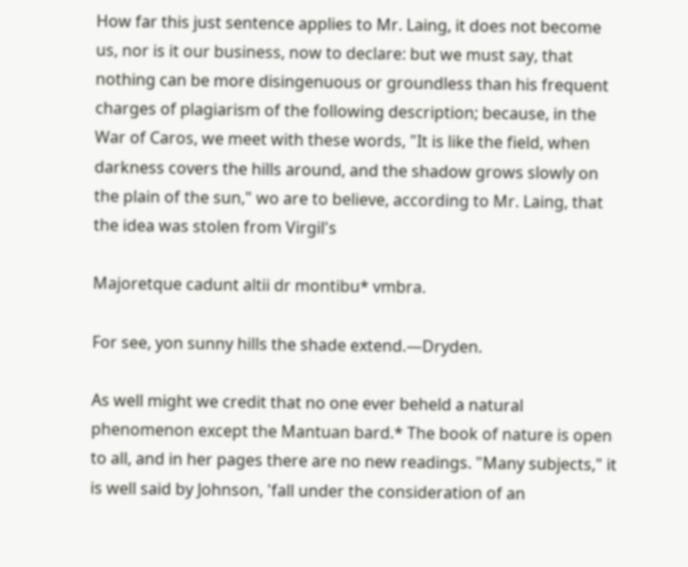How far this just sentence applies to Mr. Laing, it does not become us, nor is it our business, now to declare: but we must say, that nothing can be more disingenuous or groundless than his frequent charges of plagiarism of the following description; because, in the War of Caros, we meet with these words, "It is like the field, when darkness covers the hills around, and the shadow grows slowly on the plain of the sun," wo are to believe, according to Mr. Laing, that the idea was stolen from Virgil's

Majoretque cadunt altii dr montibu* vmbra.

For see, yon sunny hills the shade extend.—Dryden.

As well might we credit that no one ever beheld a natural phenomenon except the Mantuan bard.* The book of nature is open to all, and in her pages there are no new readings. "Many subjects," it is well said by Johnson, 'fall under the consideration of an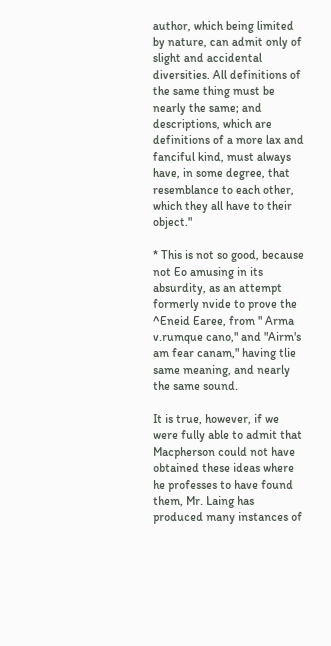author, which being limited by nature, can admit only of slight and accidental diversities. All definitions of the same thing must be nearly the same; and descriptions, which are definitions of a more lax and fanciful kind, must always have, in some degree, that resemblance to each other, which they all have to their object."

* This is not so good, because not Eo amusing in its absurdity, as an attempt formerly nvide to prove the ^Eneid Earee, from " Arma v.rumque cano," and "Airm's am fear canam," having tlie same meaning, and nearly the same sound.

It is true, however, if we were fully able to admit that Macpherson could not have obtained these ideas where he professes to have found them, Mr. Laing has produced many instances of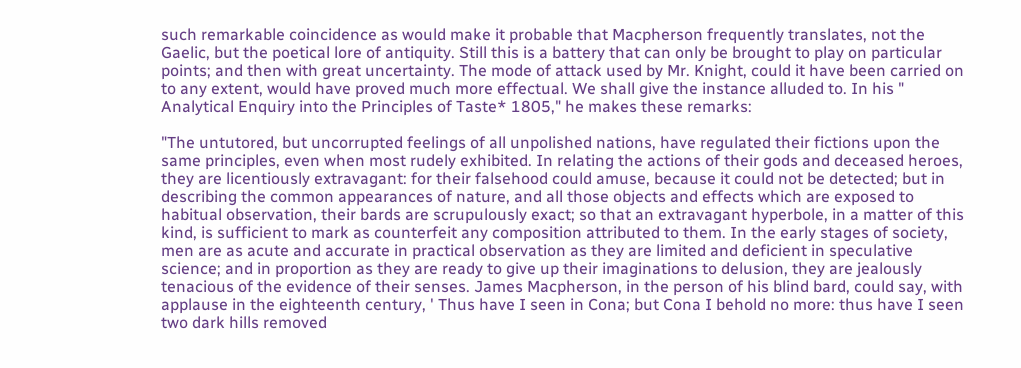such remarkable coincidence as would make it probable that Macpherson frequently translates, not the Gaelic, but the poetical lore of antiquity. Still this is a battery that can only be brought to play on particular points; and then with great uncertainty. The mode of attack used by Mr. Knight, could it have been carried on to any extent, would have proved much more effectual. We shall give the instance alluded to. In his " Analytical Enquiry into the Principles of Taste* 1805," he makes these remarks:

"The untutored, but uncorrupted feelings of all unpolished nations, have regulated their fictions upon the same principles, even when most rudely exhibited. In relating the actions of their gods and deceased heroes, they are licentiously extravagant: for their falsehood could amuse, because it could not be detected; but in describing the common appearances of nature, and all those objects and effects which are exposed to habitual observation, their bards are scrupulously exact; so that an extravagant hyperbole, in a matter of this kind, is sufficient to mark as counterfeit any composition attributed to them. In the early stages of society, men are as acute and accurate in practical observation as they are limited and deficient in speculative science; and in proportion as they are ready to give up their imaginations to delusion, they are jealously tenacious of the evidence of their senses. James Macpherson, in the person of his blind bard, could say, with applause in the eighteenth century, ' Thus have I seen in Cona; but Cona I behold no more: thus have I seen two dark hills removed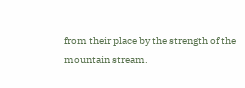from their place by the strength of the mountain stream.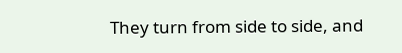They turn from side to side, and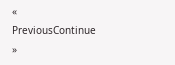« PreviousContinue »